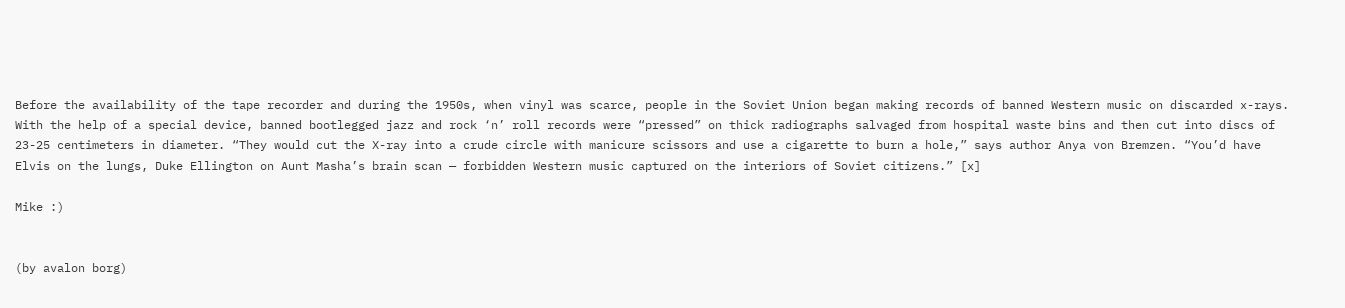Before the availability of the tape recorder and during the 1950s, when vinyl was scarce, people in the Soviet Union began making records of banned Western music on discarded x-rays. With the help of a special device, banned bootlegged jazz and rock ‘n’ roll records were “pressed” on thick radiographs salvaged from hospital waste bins and then cut into discs of 23-25 centimeters in diameter. “They would cut the X-ray into a crude circle with manicure scissors and use a cigarette to burn a hole,” says author Anya von Bremzen. “You’d have Elvis on the lungs, Duke Ellington on Aunt Masha’s brain scan — forbidden Western music captured on the interiors of Soviet citizens.” [x]

Mike :)


(by avalon borg)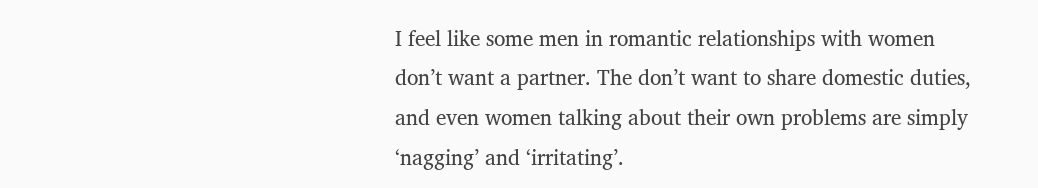I feel like some men in romantic relationships with women don’t want a partner. The don’t want to share domestic duties, and even women talking about their own problems are simply ‘nagging’ and ‘irritating’.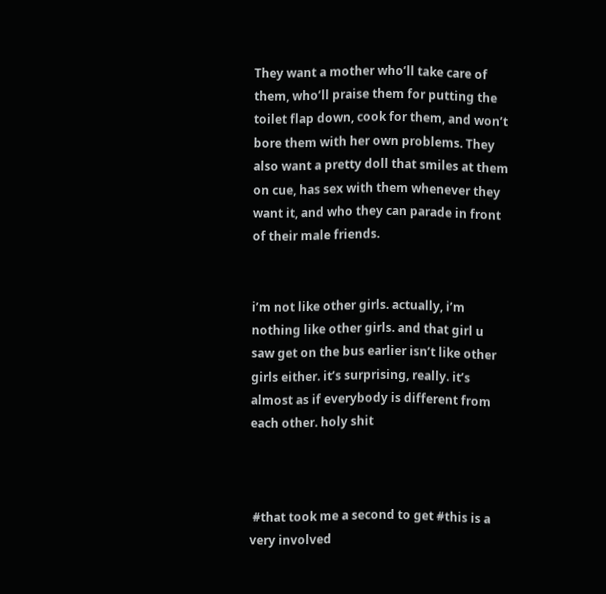They want a mother who’ll take care of them, who’ll praise them for putting the toilet flap down, cook for them, and won’t bore them with her own problems. They also want a pretty doll that smiles at them on cue, has sex with them whenever they want it, and who they can parade in front of their male friends.


i’m not like other girls. actually, i’m nothing like other girls. and that girl u saw get on the bus earlier isn’t like other girls either. it’s surprising, really. it’s almost as if everybody is different from each other. holy shit



 #that took me a second to get #this is a very involved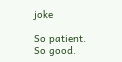joke

So patient. So good.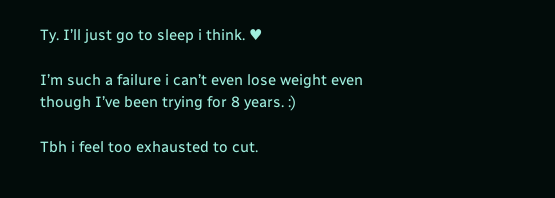Ty. I’ll just go to sleep i think. ♥

I’m such a failure i can’t even lose weight even though I’ve been trying for 8 years. :)

Tbh i feel too exhausted to cut.